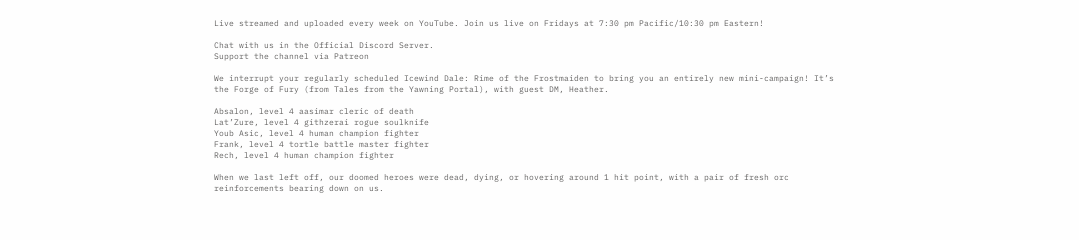Live streamed and uploaded every week on YouTube. Join us live on Fridays at 7:30 pm Pacific/10:30 pm Eastern!

Chat with us in the Official Discord Server.
Support the channel via Patreon

We interrupt your regularly scheduled Icewind Dale: Rime of the Frostmaiden to bring you an entirely new mini-campaign! It’s the Forge of Fury (from Tales from the Yawning Portal), with guest DM, Heather.

Absalon, level 4 aasimar cleric of death
Lat’Zure, level 4 githzerai rogue soulknife
Youb Asic, level 4 human champion fighter
Frank, level 4 tortle battle master fighter
Rech, level 4 human champion fighter

When we last left off, our doomed heroes were dead, dying, or hovering around 1 hit point, with a pair of fresh orc reinforcements bearing down on us.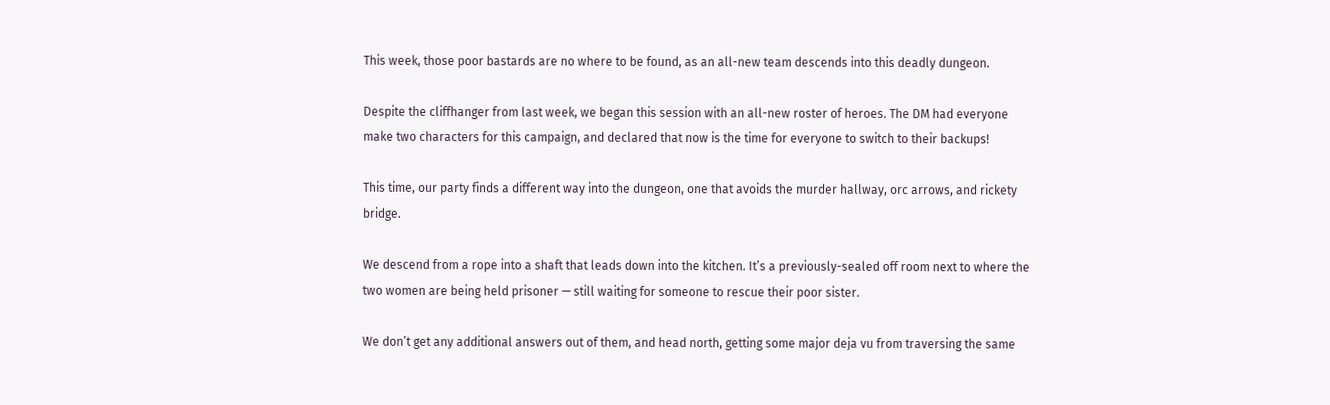This week, those poor bastards are no where to be found, as an all-new team descends into this deadly dungeon.

Despite the cliffhanger from last week, we began this session with an all-new roster of heroes. The DM had everyone make two characters for this campaign, and declared that now is the time for everyone to switch to their backups!

This time, our party finds a different way into the dungeon, one that avoids the murder hallway, orc arrows, and rickety bridge.

We descend from a rope into a shaft that leads down into the kitchen. It’s a previously-sealed off room next to where the two women are being held prisoner — still waiting for someone to rescue their poor sister.

We don’t get any additional answers out of them, and head north, getting some major deja vu from traversing the same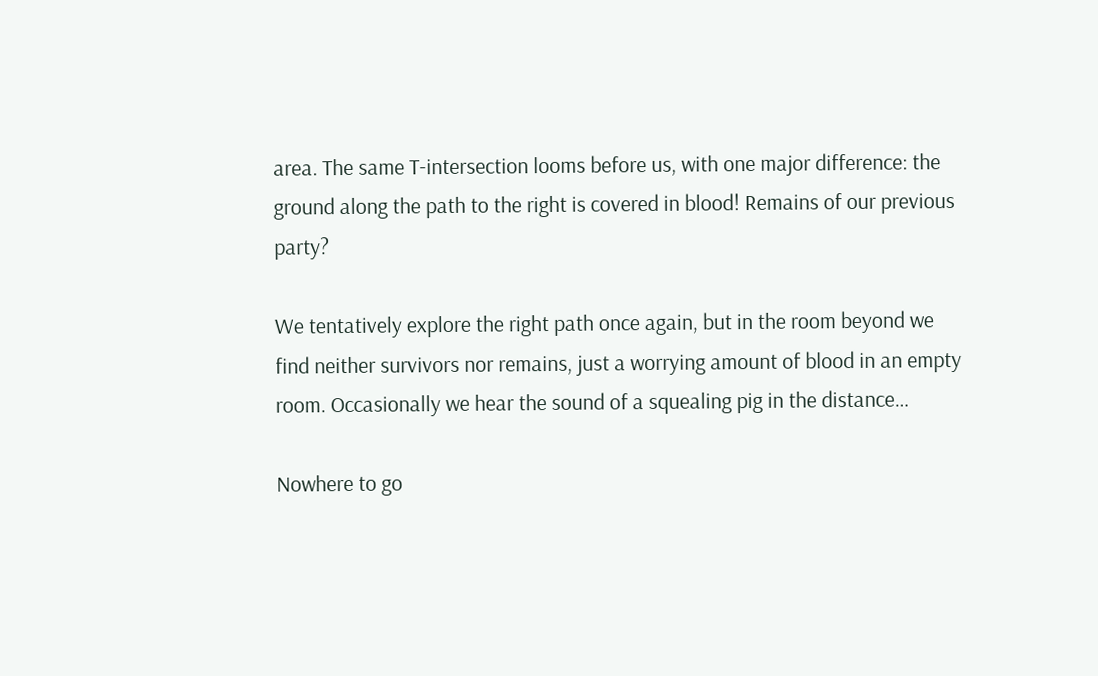area. The same T-intersection looms before us, with one major difference: the ground along the path to the right is covered in blood! Remains of our previous party?

We tentatively explore the right path once again, but in the room beyond we find neither survivors nor remains, just a worrying amount of blood in an empty room. Occasionally we hear the sound of a squealing pig in the distance…

Nowhere to go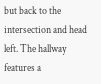but back to the intersection and head left. The hallway features a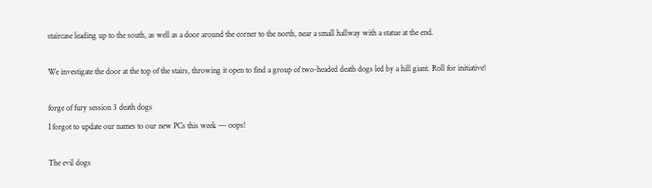staircase leading up to the south, as well as a door around the corner to the north, near a small hallway with a statue at the end.

We investigate the door at the top of the stairs, throwing it open to find a group of two-headed death dogs led by a hill giant. Roll for initiative!

forge of fury session 3 death dogs
I forgot to update our names to our new PCs this week — oops!

The evil dogs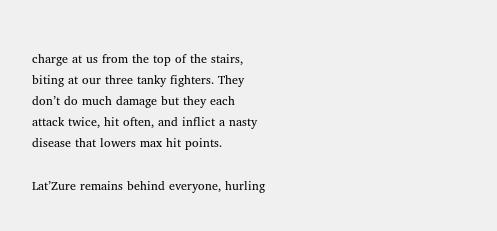charge at us from the top of the stairs, biting at our three tanky fighters. They don’t do much damage but they each attack twice, hit often, and inflict a nasty disease that lowers max hit points.

Lat’Zure remains behind everyone, hurling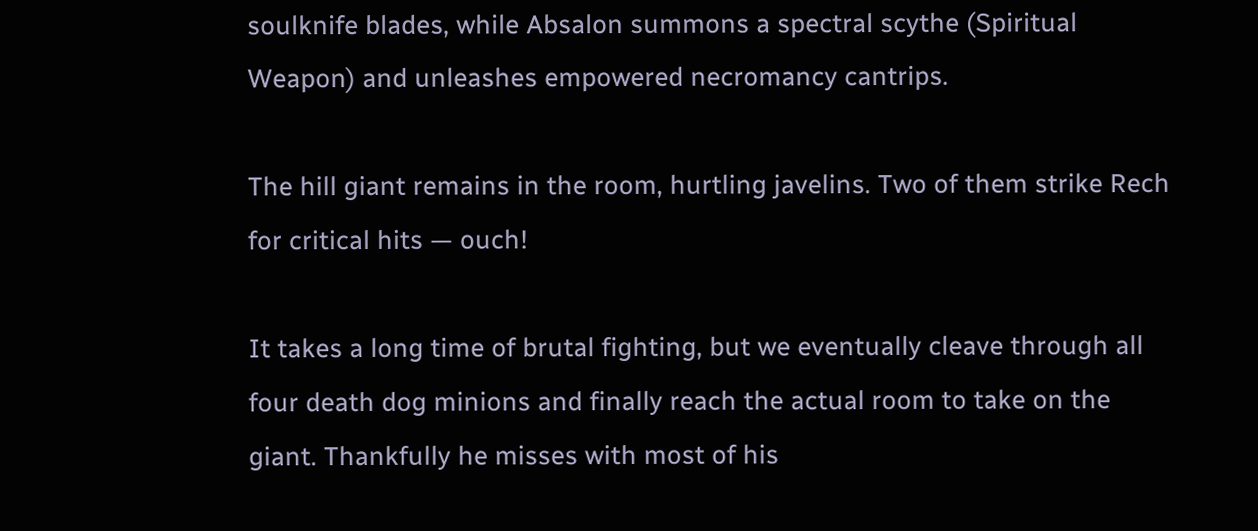soulknife blades, while Absalon summons a spectral scythe (Spiritual Weapon) and unleashes empowered necromancy cantrips.

The hill giant remains in the room, hurtling javelins. Two of them strike Rech for critical hits — ouch!

It takes a long time of brutal fighting, but we eventually cleave through all four death dog minions and finally reach the actual room to take on the giant. Thankfully he misses with most of his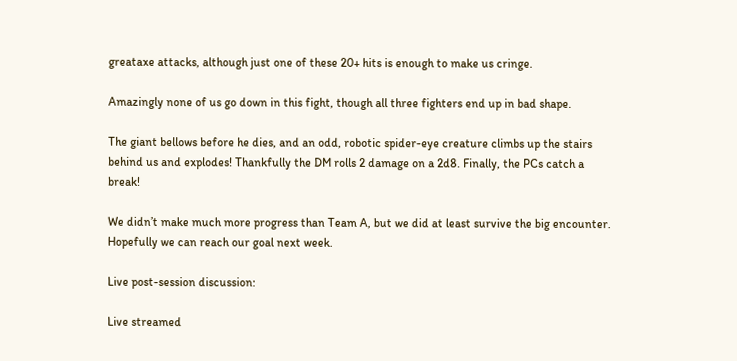greataxe attacks, although just one of these 20+ hits is enough to make us cringe.

Amazingly none of us go down in this fight, though all three fighters end up in bad shape.

The giant bellows before he dies, and an odd, robotic spider-eye creature climbs up the stairs behind us and explodes! Thankfully the DM rolls 2 damage on a 2d8. Finally, the PCs catch a break!

We didn’t make much more progress than Team A, but we did at least survive the big encounter. Hopefully we can reach our goal next week.

Live post-session discussion:

Live streamed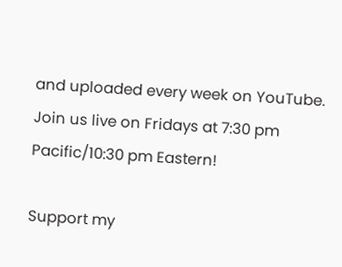and uploaded every week on YouTube. Join us live on Fridays at 7:30 pm Pacific/10:30 pm Eastern!

Support my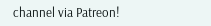channel via Patreon!